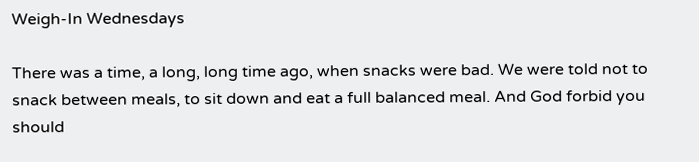Weigh-In Wednesdays

There was a time, a long, long time ago, when snacks were bad. We were told not to snack between meals, to sit down and eat a full balanced meal. And God forbid you should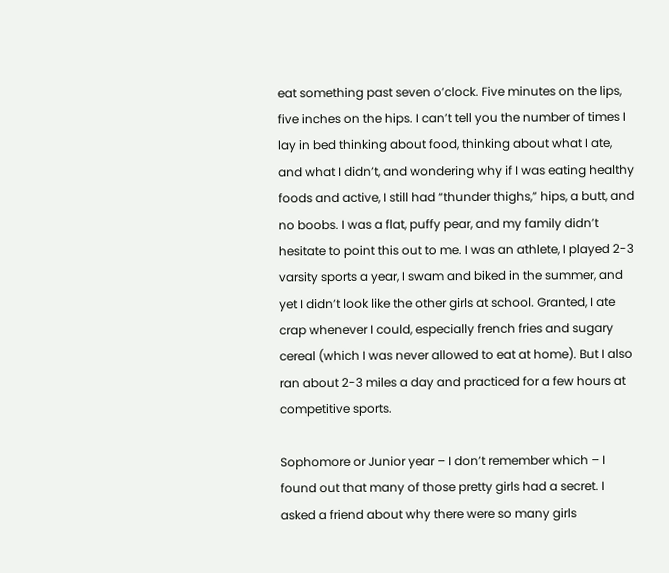eat something past seven o’clock. Five minutes on the lips, five inches on the hips. I can’t tell you the number of times I lay in bed thinking about food, thinking about what I ate, and what I didn’t, and wondering why if I was eating healthy foods and active, I still had “thunder thighs,” hips, a butt, and no boobs. I was a flat, puffy pear, and my family didn’t hesitate to point this out to me. I was an athlete, I played 2-3 varsity sports a year, I swam and biked in the summer, and yet I didn’t look like the other girls at school. Granted, I ate crap whenever I could, especially french fries and sugary cereal (which I was never allowed to eat at home). But I also ran about 2-3 miles a day and practiced for a few hours at competitive sports.

Sophomore or Junior year – I don’t remember which – I found out that many of those pretty girls had a secret. I asked a friend about why there were so many girls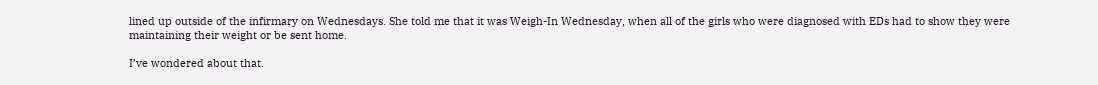lined up outside of the infirmary on Wednesdays. She told me that it was Weigh-In Wednesday, when all of the girls who were diagnosed with EDs had to show they were maintaining their weight or be sent home.

I’ve wondered about that.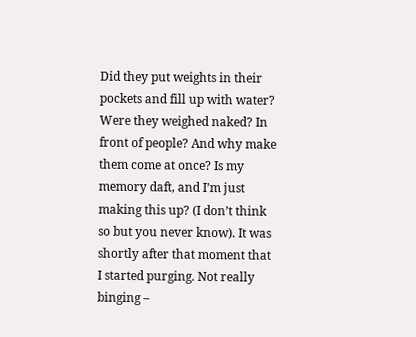Did they put weights in their pockets and fill up with water? Were they weighed naked? In front of people? And why make them come at once? Is my memory daft, and I’m just making this up? (I don’t think so but you never know). It was shortly after that moment that I started purging. Not really binging –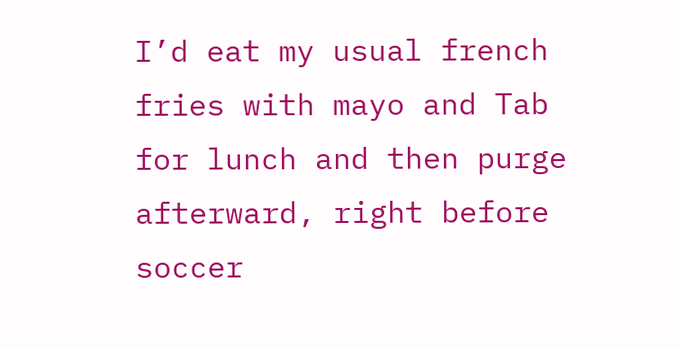I’d eat my usual french fries with mayo and Tab for lunch and then purge afterward, right before soccer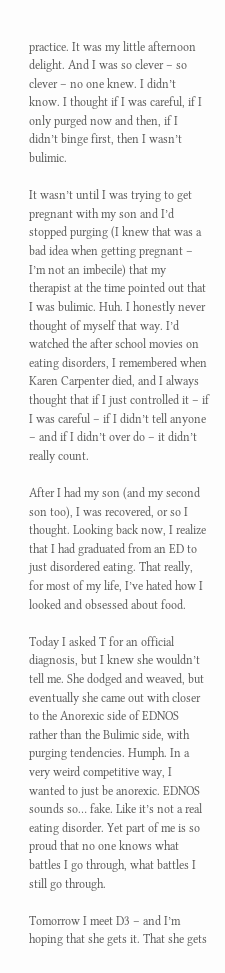practice. It was my little afternoon delight. And I was so clever – so clever – no one knew. I didn’t know. I thought if I was careful, if I only purged now and then, if I didn’t binge first, then I wasn’t bulimic.

It wasn’t until I was trying to get pregnant with my son and I’d stopped purging (I knew that was a bad idea when getting pregnant – I’m not an imbecile) that my therapist at the time pointed out that I was bulimic. Huh. I honestly never thought of myself that way. I’d watched the after school movies on eating disorders, I remembered when Karen Carpenter died, and I always thought that if I just controlled it – if I was careful – if I didn’t tell anyone – and if I didn’t over do – it didn’t really count.

After I had my son (and my second son too), I was recovered, or so I thought. Looking back now, I realize that I had graduated from an ED to just disordered eating. That really, for most of my life, I’ve hated how I looked and obsessed about food.

Today I asked T for an official diagnosis, but I knew she wouldn’t tell me. She dodged and weaved, but eventually she came out with closer to the Anorexic side of EDNOS rather than the Bulimic side, with purging tendencies. Humph. In a very weird competitive way, I wanted to just be anorexic. EDNOS sounds so… fake. Like it’s not a real eating disorder. Yet part of me is so proud that no one knows what battles I go through, what battles I still go through.

Tomorrow I meet D3 – and I’m hoping that she gets it. That she gets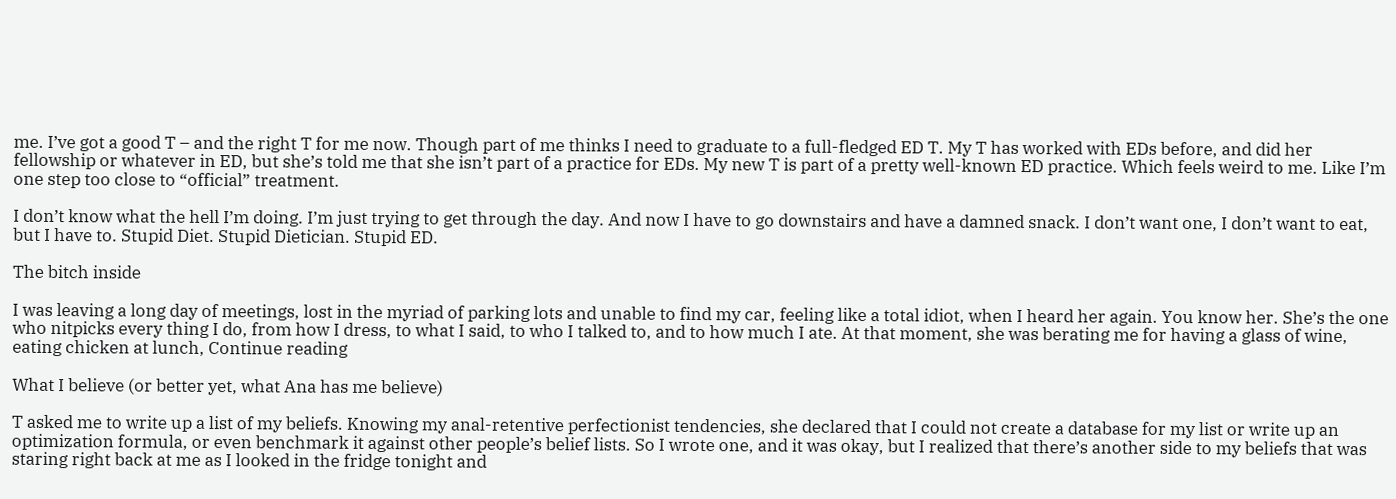me. I’ve got a good T – and the right T for me now. Though part of me thinks I need to graduate to a full-fledged ED T. My T has worked with EDs before, and did her fellowship or whatever in ED, but she’s told me that she isn’t part of a practice for EDs. My new T is part of a pretty well-known ED practice. Which feels weird to me. Like I’m one step too close to “official” treatment.

I don’t know what the hell I’m doing. I’m just trying to get through the day. And now I have to go downstairs and have a damned snack. I don’t want one, I don’t want to eat, but I have to. Stupid Diet. Stupid Dietician. Stupid ED.

The bitch inside

I was leaving a long day of meetings, lost in the myriad of parking lots and unable to find my car, feeling like a total idiot, when I heard her again. You know her. She’s the one who nitpicks every thing I do, from how I dress, to what I said, to who I talked to, and to how much I ate. At that moment, she was berating me for having a glass of wine, eating chicken at lunch, Continue reading

What I believe (or better yet, what Ana has me believe)

T asked me to write up a list of my beliefs. Knowing my anal-retentive perfectionist tendencies, she declared that I could not create a database for my list or write up an optimization formula, or even benchmark it against other people’s belief lists. So I wrote one, and it was okay, but I realized that there’s another side to my beliefs that was staring right back at me as I looked in the fridge tonight and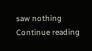saw nothing Continue reading